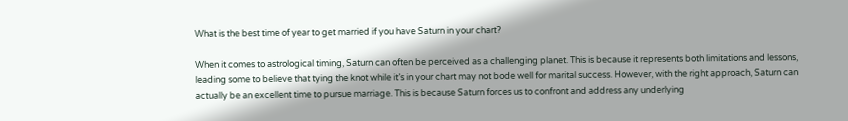What is the best time of year to get married if you have Saturn in your chart?

When it comes to astrological timing, Saturn can often be perceived as a challenging planet. This is because it represents both limitations and lessons, leading some to believe that tying the knot while it’s in your chart may not bode well for marital success. However, with the right approach, Saturn can actually be an excellent time to pursue marriage. This is because Saturn forces us to confront and address any underlying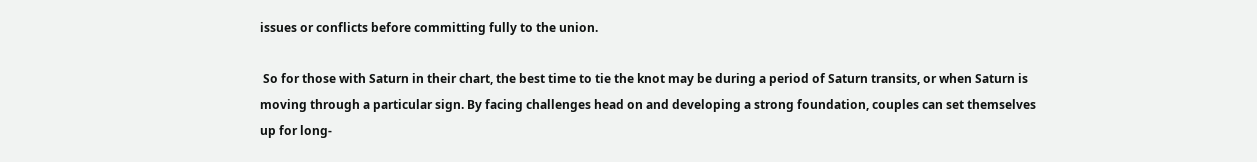issues or conflicts before committing fully to the union.

 So for those with Saturn in their chart, the best time to tie the knot may be during a period of Saturn transits, or when Saturn is moving through a particular sign. By facing challenges head on and developing a strong foundation, couples can set themselves up for long-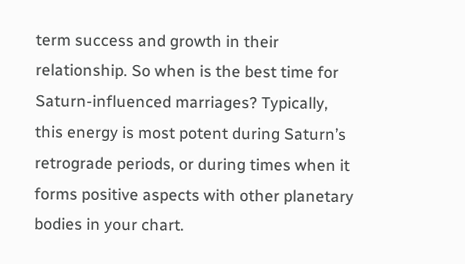term success and growth in their relationship. So when is the best time for Saturn-influenced marriages? Typically, this energy is most potent during Saturn’s retrograde periods, or during times when it forms positive aspects with other planetary bodies in your chart.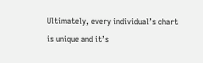Ultimately, every individual’s chart is unique and it’s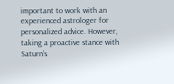important to work with an experienced astrologer for personalized advice. However, taking a proactive stance with Saturn’s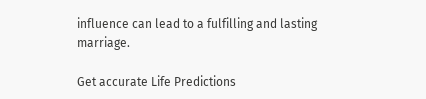influence can lead to a fulfilling and lasting marriage.

Get accurate Life Predictions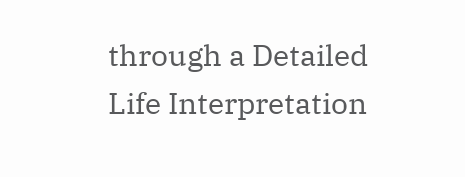through a Detailed Life Interpretation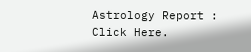Astrology Report : Click Here.